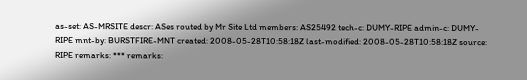as-set: AS-MRSITE descr: ASes routed by Mr Site Ltd members: AS25492 tech-c: DUMY-RIPE admin-c: DUMY-RIPE mnt-by: BURSTFIRE-MNT created: 2008-05-28T10:58:18Z last-modified: 2008-05-28T10:58:18Z source: RIPE remarks: *** remarks: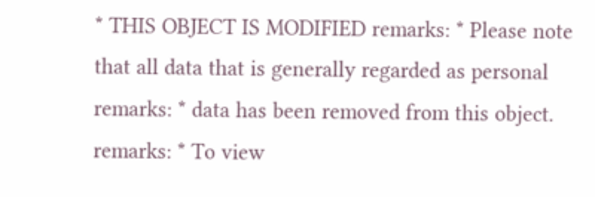* THIS OBJECT IS MODIFIED remarks: * Please note that all data that is generally regarded as personal remarks: * data has been removed from this object. remarks: * To view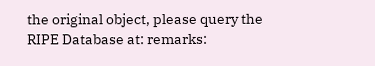the original object, please query the RIPE Database at: remarks: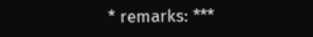* remarks: ***